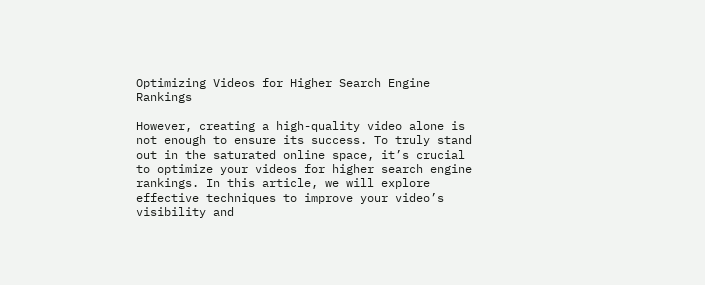Optimizing Videos for Higher Search Engine Rankings

However, creating a high-quality video alone is not enough to ensure its success. To truly stand out in the saturated online space, it’s crucial to optimize your videos for higher search engine rankings. In this article, we will explore effective techniques to improve your video’s visibility and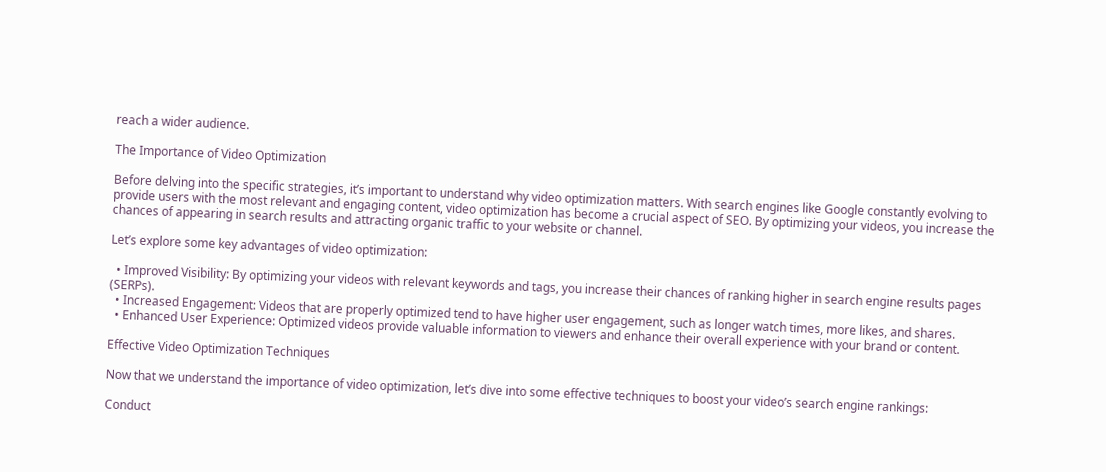reach a wider audience.

The Importance of Video Optimization

Before delving into the specific strategies, it’s important to understand why video optimization matters. With search engines like Google constantly evolving to provide users with the most relevant and engaging content, video optimization has become a crucial aspect of SEO. By optimizing your videos, you increase the chances of appearing in search results and attracting organic traffic to your website or channel.

Let’s explore some key advantages of video optimization:

  • Improved Visibility: By optimizing your videos with relevant keywords and tags, you increase their chances of ranking higher in search engine results pages (SERPs).
  • Increased Engagement: Videos that are properly optimized tend to have higher user engagement, such as longer watch times, more likes, and shares.
  • Enhanced User Experience: Optimized videos provide valuable information to viewers and enhance their overall experience with your brand or content.

Effective Video Optimization Techniques

Now that we understand the importance of video optimization, let’s dive into some effective techniques to boost your video’s search engine rankings:

Conduct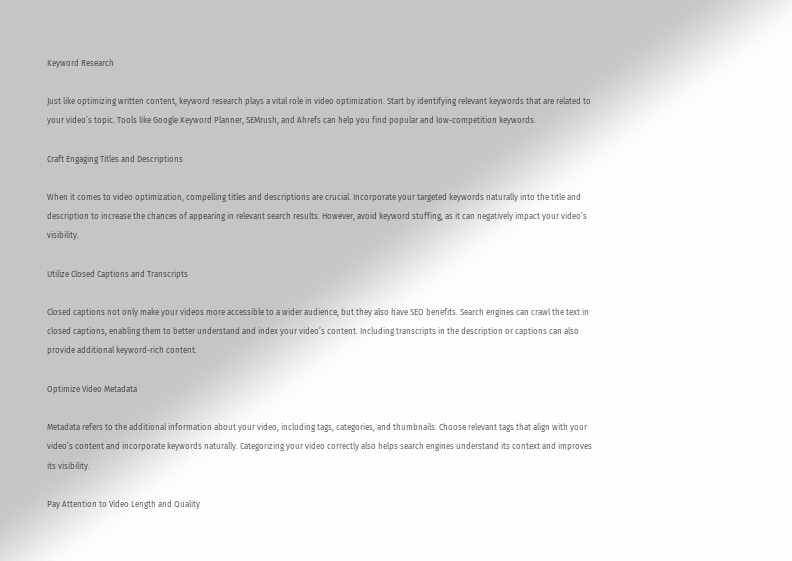Keyword Research

Just like optimizing written content, keyword research plays a vital role in video optimization. Start by identifying relevant keywords that are related to your video’s topic. Tools like Google Keyword Planner, SEMrush, and Ahrefs can help you find popular and low-competition keywords.

Craft Engaging Titles and Descriptions

When it comes to video optimization, compelling titles and descriptions are crucial. Incorporate your targeted keywords naturally into the title and description to increase the chances of appearing in relevant search results. However, avoid keyword stuffing, as it can negatively impact your video’s visibility.

Utilize Closed Captions and Transcripts

Closed captions not only make your videos more accessible to a wider audience, but they also have SEO benefits. Search engines can crawl the text in closed captions, enabling them to better understand and index your video’s content. Including transcripts in the description or captions can also provide additional keyword-rich content.

Optimize Video Metadata

Metadata refers to the additional information about your video, including tags, categories, and thumbnails. Choose relevant tags that align with your video’s content and incorporate keywords naturally. Categorizing your video correctly also helps search engines understand its context and improves its visibility.

Pay Attention to Video Length and Quality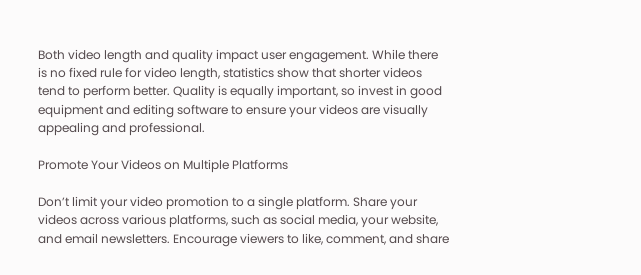Both video length and quality impact user engagement. While there is no fixed rule for video length, statistics show that shorter videos tend to perform better. Quality is equally important, so invest in good equipment and editing software to ensure your videos are visually appealing and professional.

Promote Your Videos on Multiple Platforms

Don’t limit your video promotion to a single platform. Share your videos across various platforms, such as social media, your website, and email newsletters. Encourage viewers to like, comment, and share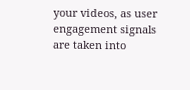your videos, as user engagement signals are taken into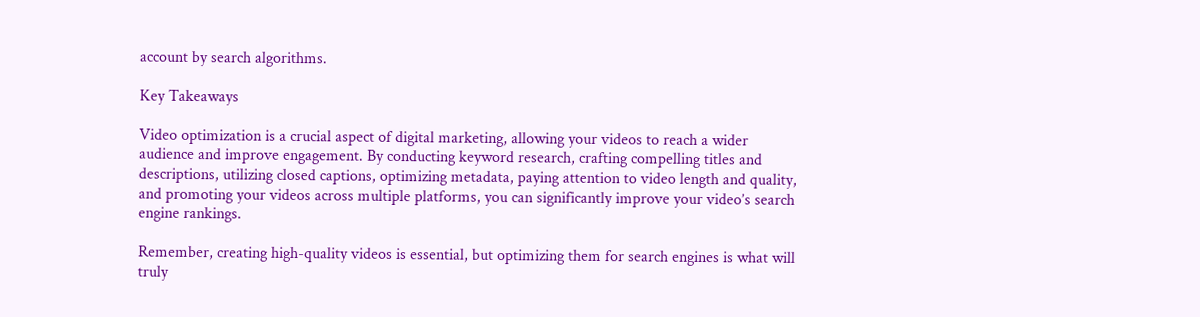account by search algorithms.

Key Takeaways

Video optimization is a crucial aspect of digital marketing, allowing your videos to reach a wider audience and improve engagement. By conducting keyword research, crafting compelling titles and descriptions, utilizing closed captions, optimizing metadata, paying attention to video length and quality, and promoting your videos across multiple platforms, you can significantly improve your video’s search engine rankings.

Remember, creating high-quality videos is essential, but optimizing them for search engines is what will truly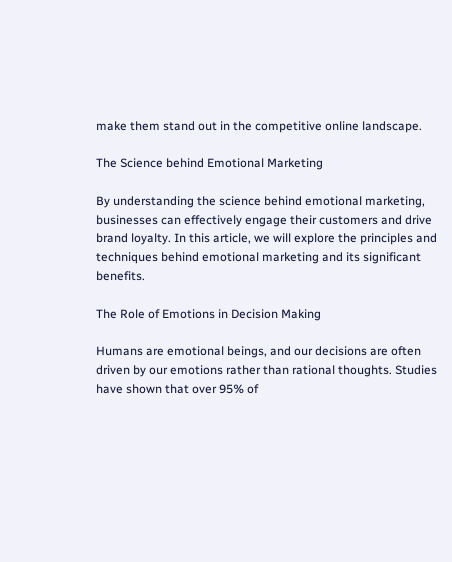make them stand out in the competitive online landscape.

The Science behind Emotional Marketing

By understanding the science behind emotional marketing, businesses can effectively engage their customers and drive brand loyalty. In this article, we will explore the principles and techniques behind emotional marketing and its significant benefits.

The Role of Emotions in Decision Making

Humans are emotional beings, and our decisions are often driven by our emotions rather than rational thoughts. Studies have shown that over 95% of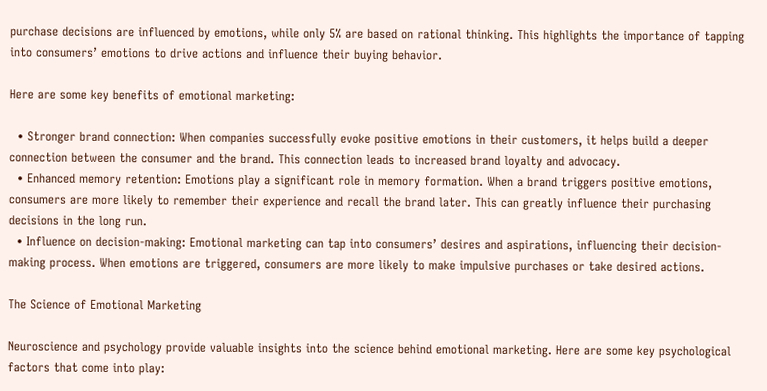purchase decisions are influenced by emotions, while only 5% are based on rational thinking. This highlights the importance of tapping into consumers’ emotions to drive actions and influence their buying behavior.

Here are some key benefits of emotional marketing:

  • Stronger brand connection: When companies successfully evoke positive emotions in their customers, it helps build a deeper connection between the consumer and the brand. This connection leads to increased brand loyalty and advocacy.
  • Enhanced memory retention: Emotions play a significant role in memory formation. When a brand triggers positive emotions, consumers are more likely to remember their experience and recall the brand later. This can greatly influence their purchasing decisions in the long run.
  • Influence on decision-making: Emotional marketing can tap into consumers’ desires and aspirations, influencing their decision-making process. When emotions are triggered, consumers are more likely to make impulsive purchases or take desired actions.

The Science of Emotional Marketing

Neuroscience and psychology provide valuable insights into the science behind emotional marketing. Here are some key psychological factors that come into play: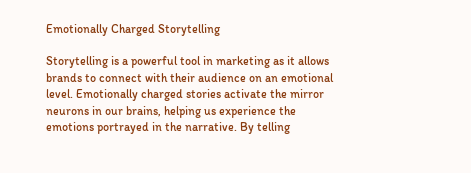Emotionally Charged Storytelling

Storytelling is a powerful tool in marketing as it allows brands to connect with their audience on an emotional level. Emotionally charged stories activate the mirror neurons in our brains, helping us experience the emotions portrayed in the narrative. By telling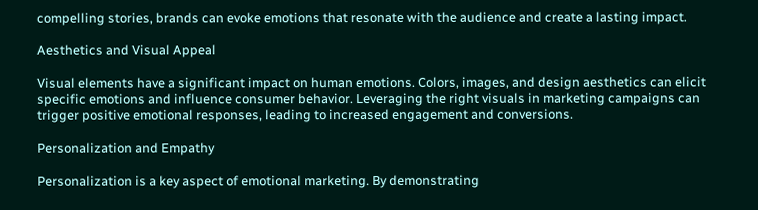compelling stories, brands can evoke emotions that resonate with the audience and create a lasting impact.

Aesthetics and Visual Appeal

Visual elements have a significant impact on human emotions. Colors, images, and design aesthetics can elicit specific emotions and influence consumer behavior. Leveraging the right visuals in marketing campaigns can trigger positive emotional responses, leading to increased engagement and conversions.

Personalization and Empathy

Personalization is a key aspect of emotional marketing. By demonstrating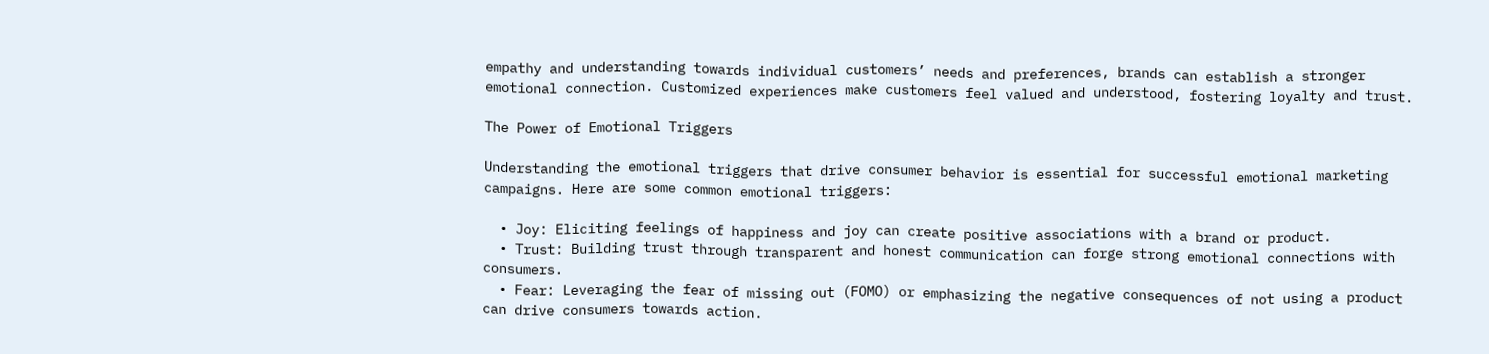empathy and understanding towards individual customers’ needs and preferences, brands can establish a stronger emotional connection. Customized experiences make customers feel valued and understood, fostering loyalty and trust.

The Power of Emotional Triggers

Understanding the emotional triggers that drive consumer behavior is essential for successful emotional marketing campaigns. Here are some common emotional triggers:

  • Joy: Eliciting feelings of happiness and joy can create positive associations with a brand or product.
  • Trust: Building trust through transparent and honest communication can forge strong emotional connections with consumers.
  • Fear: Leveraging the fear of missing out (FOMO) or emphasizing the negative consequences of not using a product can drive consumers towards action.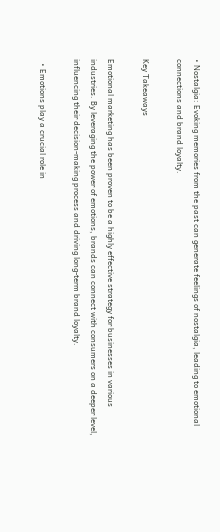• Nostalgia: Evoking memories from the past can generate feelings of nostalgia, leading to emotional connections and brand loyalty.

Key Takeaways

Emotional marketing has been proven to be a highly effective strategy for businesses in various industries. By leveraging the power of emotions, brands can connect with consumers on a deeper level, influencing their decision-making process and driving long-term brand loyalty.

  • Emotions play a crucial role in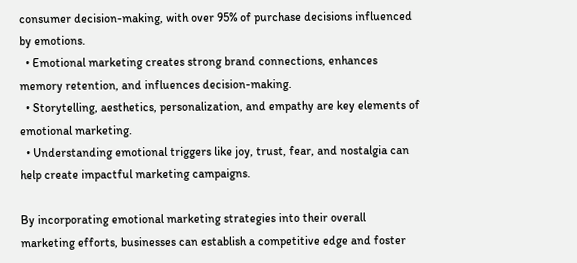consumer decision-making, with over 95% of purchase decisions influenced by emotions.
  • Emotional marketing creates strong brand connections, enhances memory retention, and influences decision-making.
  • Storytelling, aesthetics, personalization, and empathy are key elements of emotional marketing.
  • Understanding emotional triggers like joy, trust, fear, and nostalgia can help create impactful marketing campaigns.

By incorporating emotional marketing strategies into their overall marketing efforts, businesses can establish a competitive edge and foster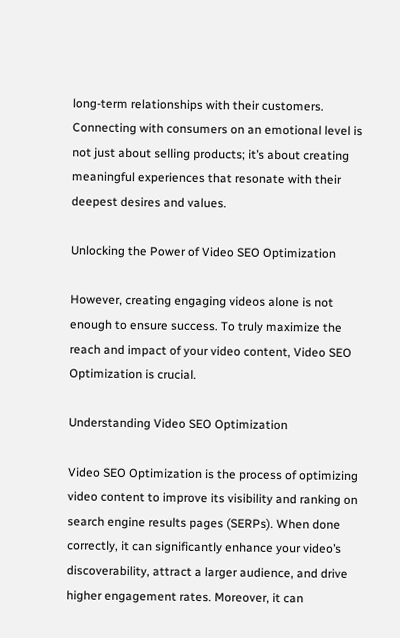long-term relationships with their customers. Connecting with consumers on an emotional level is not just about selling products; it’s about creating meaningful experiences that resonate with their deepest desires and values.

Unlocking the Power of Video SEO Optimization

However, creating engaging videos alone is not enough to ensure success. To truly maximize the reach and impact of your video content, Video SEO Optimization is crucial.

Understanding Video SEO Optimization

Video SEO Optimization is the process of optimizing video content to improve its visibility and ranking on search engine results pages (SERPs). When done correctly, it can significantly enhance your video’s discoverability, attract a larger audience, and drive higher engagement rates. Moreover, it can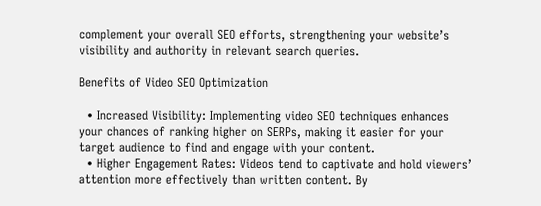complement your overall SEO efforts, strengthening your website’s visibility and authority in relevant search queries.

Benefits of Video SEO Optimization

  • Increased Visibility: Implementing video SEO techniques enhances your chances of ranking higher on SERPs, making it easier for your target audience to find and engage with your content.
  • Higher Engagement Rates: Videos tend to captivate and hold viewers’ attention more effectively than written content. By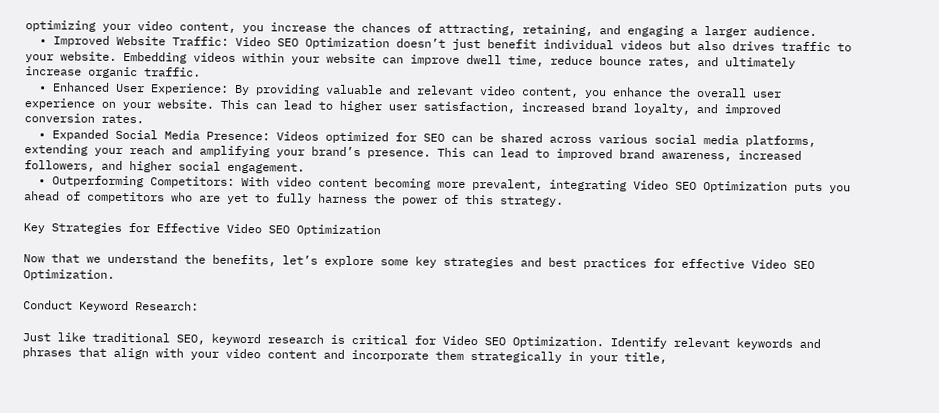optimizing your video content, you increase the chances of attracting, retaining, and engaging a larger audience.
  • Improved Website Traffic: Video SEO Optimization doesn’t just benefit individual videos but also drives traffic to your website. Embedding videos within your website can improve dwell time, reduce bounce rates, and ultimately increase organic traffic.
  • Enhanced User Experience: By providing valuable and relevant video content, you enhance the overall user experience on your website. This can lead to higher user satisfaction, increased brand loyalty, and improved conversion rates.
  • Expanded Social Media Presence: Videos optimized for SEO can be shared across various social media platforms, extending your reach and amplifying your brand’s presence. This can lead to improved brand awareness, increased followers, and higher social engagement.
  • Outperforming Competitors: With video content becoming more prevalent, integrating Video SEO Optimization puts you ahead of competitors who are yet to fully harness the power of this strategy.

Key Strategies for Effective Video SEO Optimization

Now that we understand the benefits, let’s explore some key strategies and best practices for effective Video SEO Optimization.

Conduct Keyword Research:

Just like traditional SEO, keyword research is critical for Video SEO Optimization. Identify relevant keywords and phrases that align with your video content and incorporate them strategically in your title,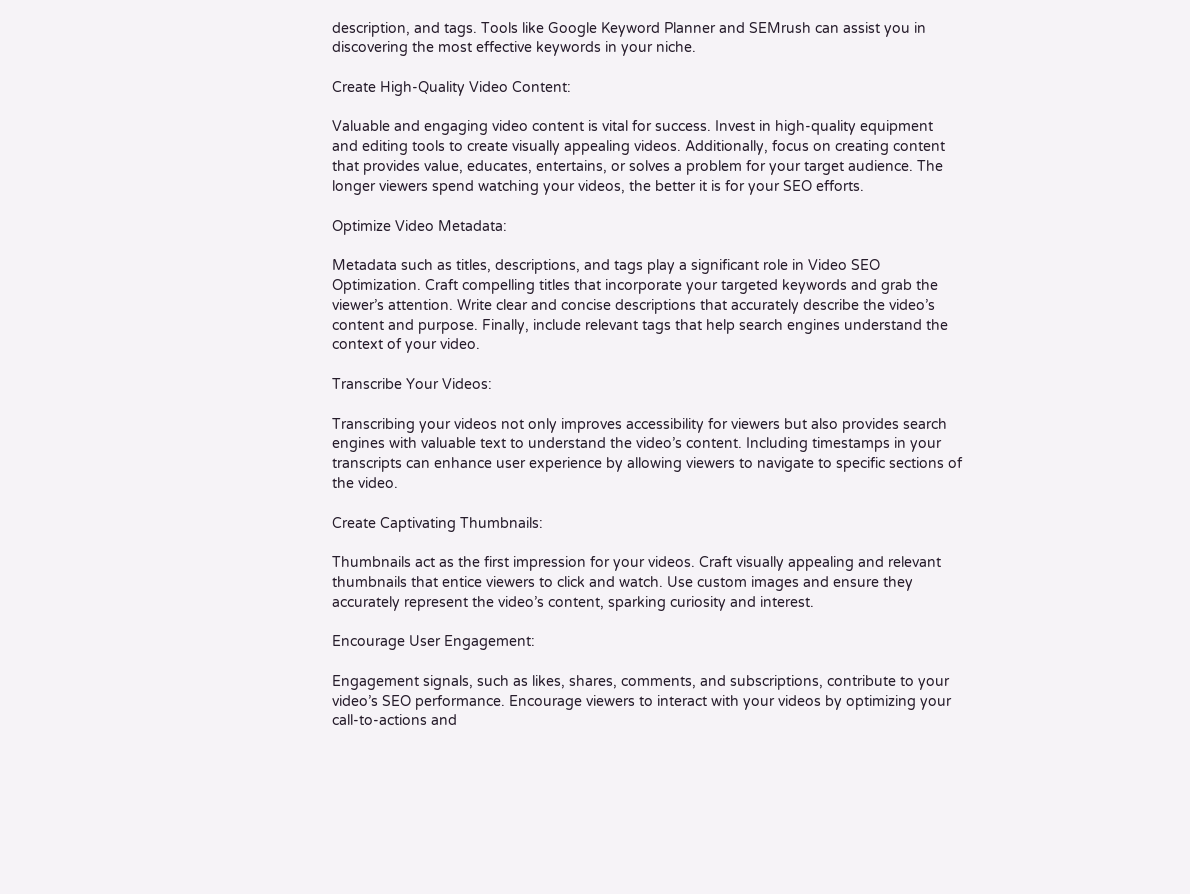description, and tags. Tools like Google Keyword Planner and SEMrush can assist you in discovering the most effective keywords in your niche.

Create High-Quality Video Content:

Valuable and engaging video content is vital for success. Invest in high-quality equipment and editing tools to create visually appealing videos. Additionally, focus on creating content that provides value, educates, entertains, or solves a problem for your target audience. The longer viewers spend watching your videos, the better it is for your SEO efforts.

Optimize Video Metadata:

Metadata such as titles, descriptions, and tags play a significant role in Video SEO Optimization. Craft compelling titles that incorporate your targeted keywords and grab the viewer’s attention. Write clear and concise descriptions that accurately describe the video’s content and purpose. Finally, include relevant tags that help search engines understand the context of your video.

Transcribe Your Videos:

Transcribing your videos not only improves accessibility for viewers but also provides search engines with valuable text to understand the video’s content. Including timestamps in your transcripts can enhance user experience by allowing viewers to navigate to specific sections of the video.

Create Captivating Thumbnails:

Thumbnails act as the first impression for your videos. Craft visually appealing and relevant thumbnails that entice viewers to click and watch. Use custom images and ensure they accurately represent the video’s content, sparking curiosity and interest.

Encourage User Engagement:

Engagement signals, such as likes, shares, comments, and subscriptions, contribute to your video’s SEO performance. Encourage viewers to interact with your videos by optimizing your call-to-actions and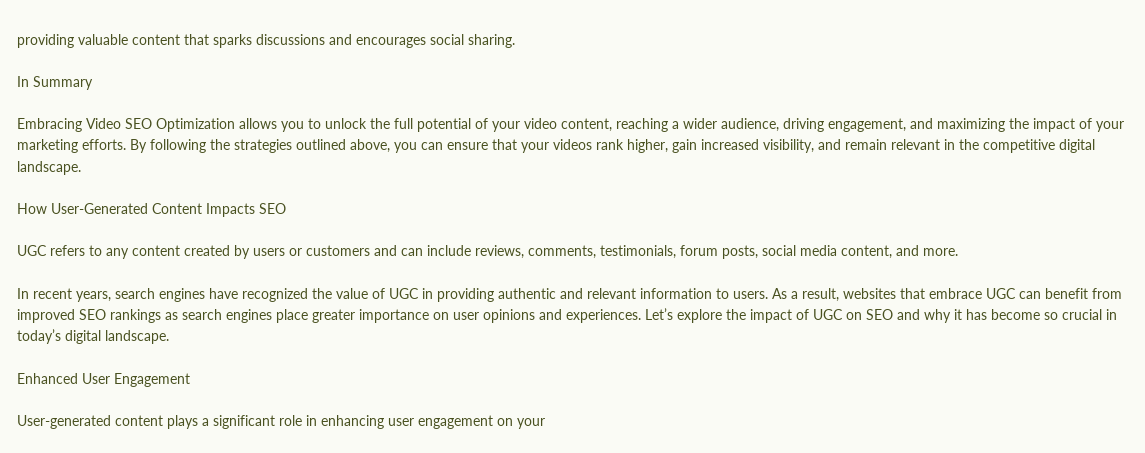providing valuable content that sparks discussions and encourages social sharing.

In Summary

Embracing Video SEO Optimization allows you to unlock the full potential of your video content, reaching a wider audience, driving engagement, and maximizing the impact of your marketing efforts. By following the strategies outlined above, you can ensure that your videos rank higher, gain increased visibility, and remain relevant in the competitive digital landscape.

How User-Generated Content Impacts SEO

UGC refers to any content created by users or customers and can include reviews, comments, testimonials, forum posts, social media content, and more.

In recent years, search engines have recognized the value of UGC in providing authentic and relevant information to users. As a result, websites that embrace UGC can benefit from improved SEO rankings as search engines place greater importance on user opinions and experiences. Let’s explore the impact of UGC on SEO and why it has become so crucial in today’s digital landscape.

Enhanced User Engagement

User-generated content plays a significant role in enhancing user engagement on your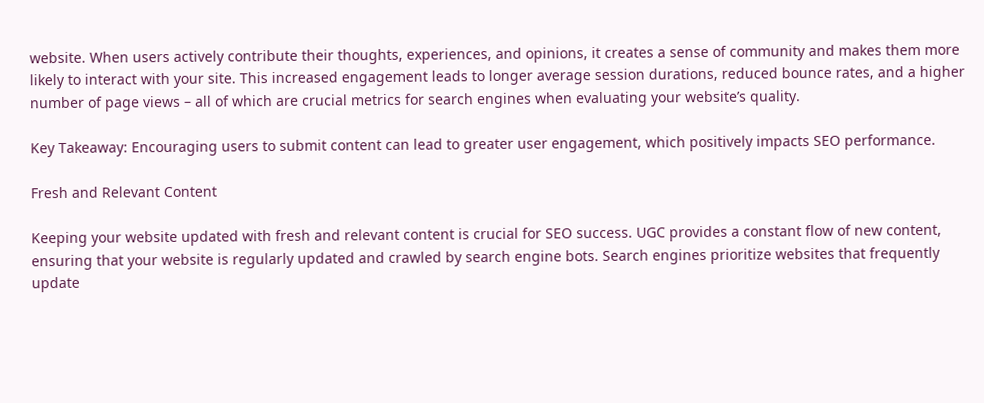website. When users actively contribute their thoughts, experiences, and opinions, it creates a sense of community and makes them more likely to interact with your site. This increased engagement leads to longer average session durations, reduced bounce rates, and a higher number of page views – all of which are crucial metrics for search engines when evaluating your website’s quality.

Key Takeaway: Encouraging users to submit content can lead to greater user engagement, which positively impacts SEO performance.

Fresh and Relevant Content

Keeping your website updated with fresh and relevant content is crucial for SEO success. UGC provides a constant flow of new content, ensuring that your website is regularly updated and crawled by search engine bots. Search engines prioritize websites that frequently update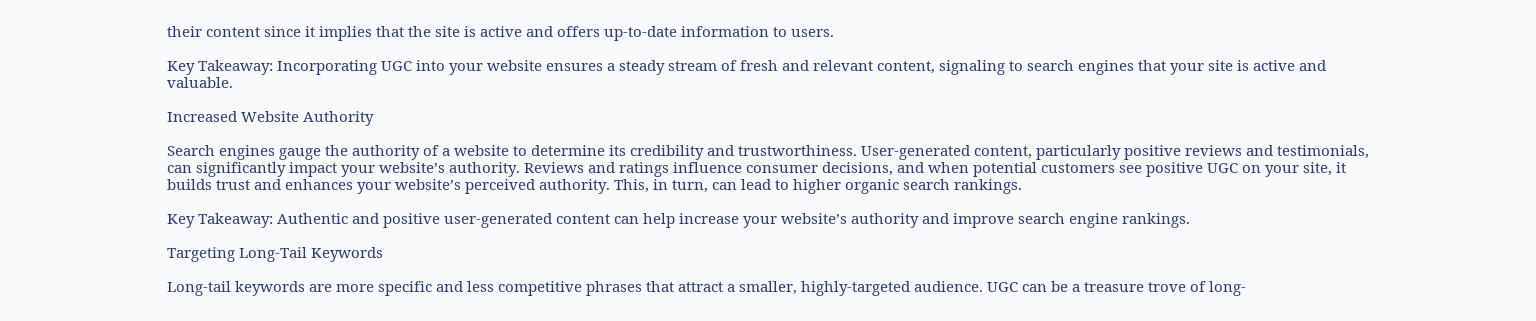their content since it implies that the site is active and offers up-to-date information to users.

Key Takeaway: Incorporating UGC into your website ensures a steady stream of fresh and relevant content, signaling to search engines that your site is active and valuable.

Increased Website Authority

Search engines gauge the authority of a website to determine its credibility and trustworthiness. User-generated content, particularly positive reviews and testimonials, can significantly impact your website’s authority. Reviews and ratings influence consumer decisions, and when potential customers see positive UGC on your site, it builds trust and enhances your website’s perceived authority. This, in turn, can lead to higher organic search rankings.

Key Takeaway: Authentic and positive user-generated content can help increase your website’s authority and improve search engine rankings.

Targeting Long-Tail Keywords

Long-tail keywords are more specific and less competitive phrases that attract a smaller, highly-targeted audience. UGC can be a treasure trove of long-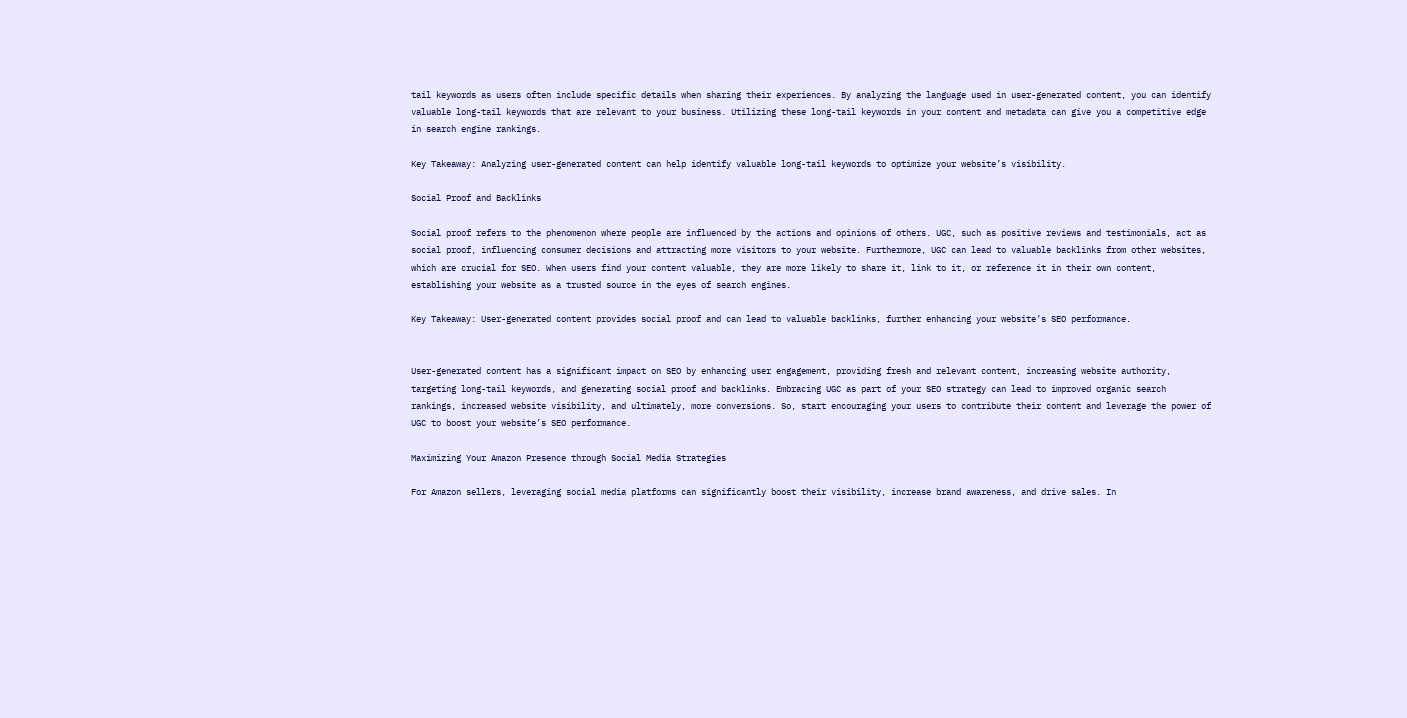tail keywords as users often include specific details when sharing their experiences. By analyzing the language used in user-generated content, you can identify valuable long-tail keywords that are relevant to your business. Utilizing these long-tail keywords in your content and metadata can give you a competitive edge in search engine rankings.

Key Takeaway: Analyzing user-generated content can help identify valuable long-tail keywords to optimize your website’s visibility.

Social Proof and Backlinks

Social proof refers to the phenomenon where people are influenced by the actions and opinions of others. UGC, such as positive reviews and testimonials, act as social proof, influencing consumer decisions and attracting more visitors to your website. Furthermore, UGC can lead to valuable backlinks from other websites, which are crucial for SEO. When users find your content valuable, they are more likely to share it, link to it, or reference it in their own content, establishing your website as a trusted source in the eyes of search engines.

Key Takeaway: User-generated content provides social proof and can lead to valuable backlinks, further enhancing your website’s SEO performance.


User-generated content has a significant impact on SEO by enhancing user engagement, providing fresh and relevant content, increasing website authority, targeting long-tail keywords, and generating social proof and backlinks. Embracing UGC as part of your SEO strategy can lead to improved organic search rankings, increased website visibility, and ultimately, more conversions. So, start encouraging your users to contribute their content and leverage the power of UGC to boost your website’s SEO performance.

Maximizing Your Amazon Presence through Social Media Strategies

For Amazon sellers, leveraging social media platforms can significantly boost their visibility, increase brand awareness, and drive sales. In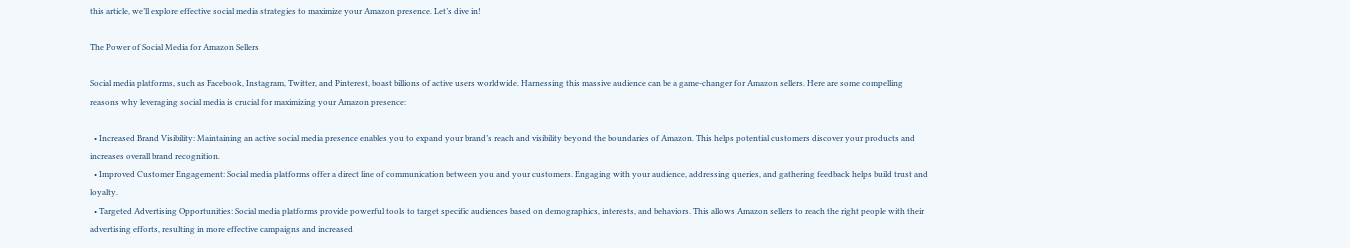this article, we’ll explore effective social media strategies to maximize your Amazon presence. Let’s dive in!

The Power of Social Media for Amazon Sellers

Social media platforms, such as Facebook, Instagram, Twitter, and Pinterest, boast billions of active users worldwide. Harnessing this massive audience can be a game-changer for Amazon sellers. Here are some compelling reasons why leveraging social media is crucial for maximizing your Amazon presence:

  • Increased Brand Visibility: Maintaining an active social media presence enables you to expand your brand’s reach and visibility beyond the boundaries of Amazon. This helps potential customers discover your products and increases overall brand recognition.
  • Improved Customer Engagement: Social media platforms offer a direct line of communication between you and your customers. Engaging with your audience, addressing queries, and gathering feedback helps build trust and loyalty.
  • Targeted Advertising Opportunities: Social media platforms provide powerful tools to target specific audiences based on demographics, interests, and behaviors. This allows Amazon sellers to reach the right people with their advertising efforts, resulting in more effective campaigns and increased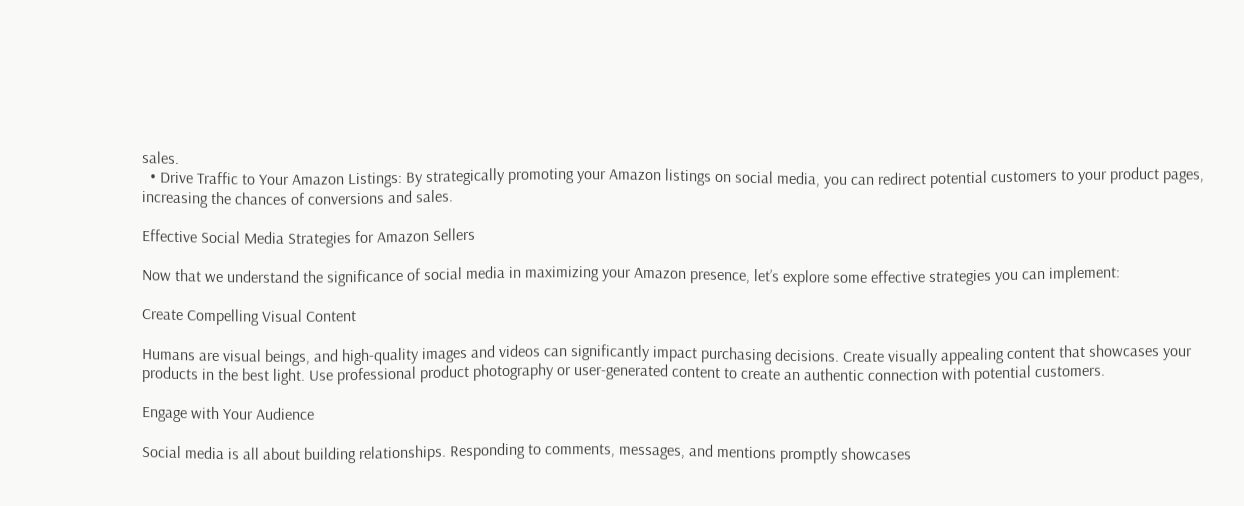sales.
  • Drive Traffic to Your Amazon Listings: By strategically promoting your Amazon listings on social media, you can redirect potential customers to your product pages, increasing the chances of conversions and sales.

Effective Social Media Strategies for Amazon Sellers

Now that we understand the significance of social media in maximizing your Amazon presence, let’s explore some effective strategies you can implement:

Create Compelling Visual Content

Humans are visual beings, and high-quality images and videos can significantly impact purchasing decisions. Create visually appealing content that showcases your products in the best light. Use professional product photography or user-generated content to create an authentic connection with potential customers.

Engage with Your Audience

Social media is all about building relationships. Responding to comments, messages, and mentions promptly showcases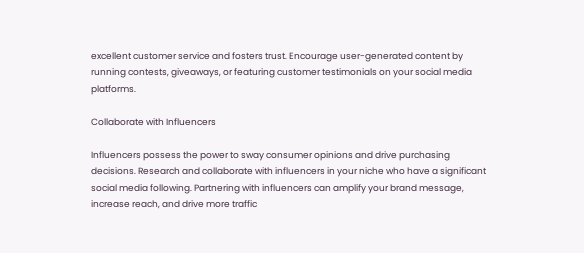excellent customer service and fosters trust. Encourage user-generated content by running contests, giveaways, or featuring customer testimonials on your social media platforms.

Collaborate with Influencers

Influencers possess the power to sway consumer opinions and drive purchasing decisions. Research and collaborate with influencers in your niche who have a significant social media following. Partnering with influencers can amplify your brand message, increase reach, and drive more traffic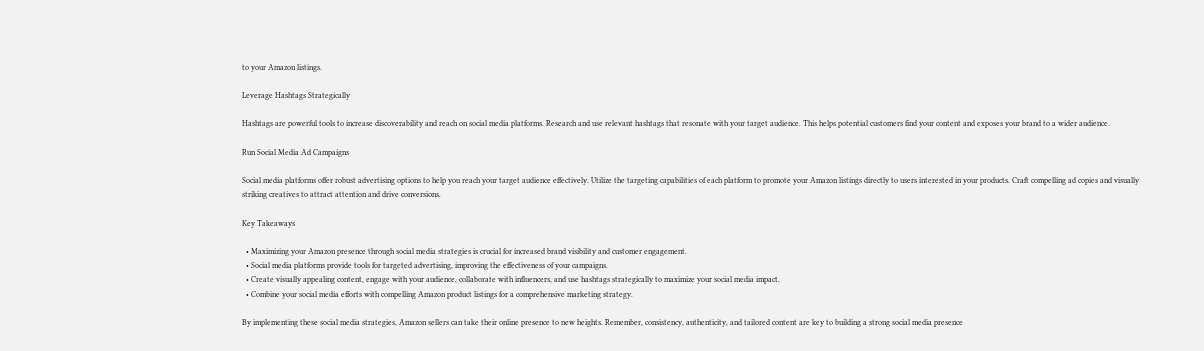to your Amazon listings.

Leverage Hashtags Strategically

Hashtags are powerful tools to increase discoverability and reach on social media platforms. Research and use relevant hashtags that resonate with your target audience. This helps potential customers find your content and exposes your brand to a wider audience.

Run Social Media Ad Campaigns

Social media platforms offer robust advertising options to help you reach your target audience effectively. Utilize the targeting capabilities of each platform to promote your Amazon listings directly to users interested in your products. Craft compelling ad copies and visually striking creatives to attract attention and drive conversions.

Key Takeaways

  • Maximizing your Amazon presence through social media strategies is crucial for increased brand visibility and customer engagement.
  • Social media platforms provide tools for targeted advertising, improving the effectiveness of your campaigns.
  • Create visually appealing content, engage with your audience, collaborate with influencers, and use hashtags strategically to maximize your social media impact.
  • Combine your social media efforts with compelling Amazon product listings for a comprehensive marketing strategy.

By implementing these social media strategies, Amazon sellers can take their online presence to new heights. Remember, consistency, authenticity, and tailored content are key to building a strong social media presence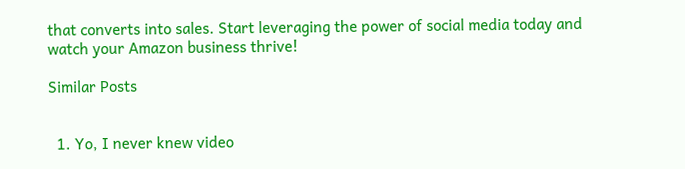that converts into sales. Start leveraging the power of social media today and watch your Amazon business thrive!

Similar Posts


  1. Yo, I never knew video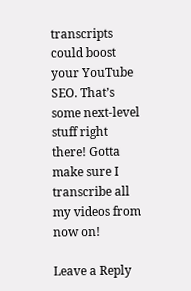transcripts could boost your YouTube SEO. That’s some next-level stuff right there! Gotta make sure I transcribe all my videos from now on!

Leave a Reply